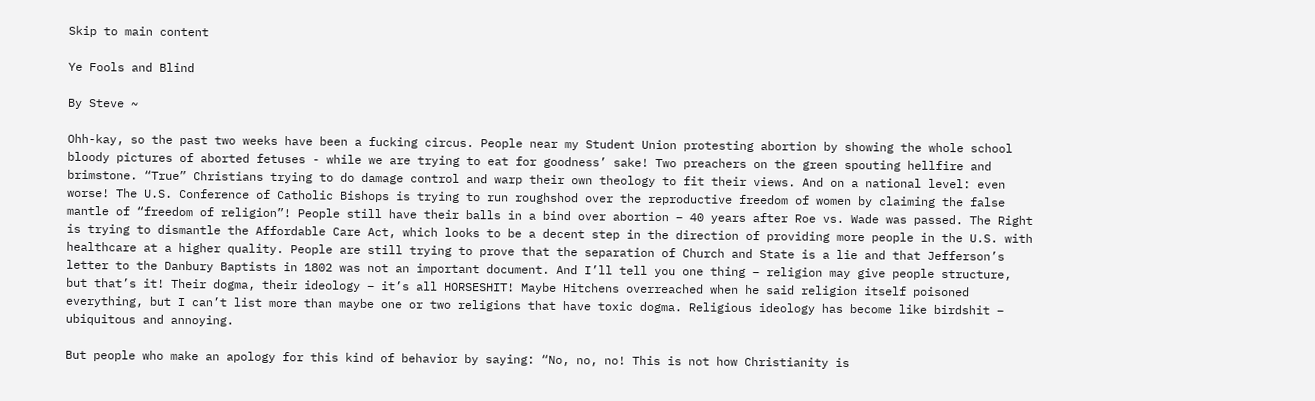Skip to main content

Ye Fools and Blind

By Steve ~

Ohh-kay, so the past two weeks have been a fucking circus. People near my Student Union protesting abortion by showing the whole school bloody pictures of aborted fetuses - while we are trying to eat for goodness’ sake! Two preachers on the green spouting hellfire and brimstone. “True” Christians trying to do damage control and warp their own theology to fit their views. And on a national level: even worse! The U.S. Conference of Catholic Bishops is trying to run roughshod over the reproductive freedom of women by claiming the false mantle of “freedom of religion”! People still have their balls in a bind over abortion – 40 years after Roe vs. Wade was passed. The Right is trying to dismantle the Affordable Care Act, which looks to be a decent step in the direction of providing more people in the U.S. with healthcare at a higher quality. People are still trying to prove that the separation of Church and State is a lie and that Jefferson’s letter to the Danbury Baptists in 1802 was not an important document. And I’ll tell you one thing – religion may give people structure, but that’s it! Their dogma, their ideology – it’s all HORSESHIT! Maybe Hitchens overreached when he said religion itself poisoned everything, but I can’t list more than maybe one or two religions that have toxic dogma. Religious ideology has become like birdshit – ubiquitous and annoying.

But people who make an apology for this kind of behavior by saying: “No, no, no! This is not how Christianity is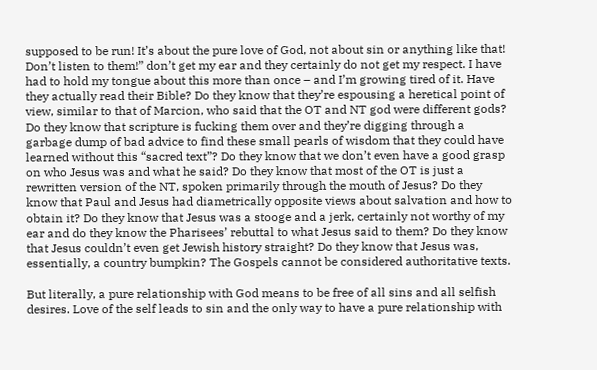supposed to be run! It’s about the pure love of God, not about sin or anything like that! Don’t listen to them!” don’t get my ear and they certainly do not get my respect. I have had to hold my tongue about this more than once – and I’m growing tired of it. Have they actually read their Bible? Do they know that they’re espousing a heretical point of view, similar to that of Marcion, who said that the OT and NT god were different gods? Do they know that scripture is fucking them over and they’re digging through a garbage dump of bad advice to find these small pearls of wisdom that they could have learned without this “sacred text”? Do they know that we don’t even have a good grasp on who Jesus was and what he said? Do they know that most of the OT is just a rewritten version of the NT, spoken primarily through the mouth of Jesus? Do they know that Paul and Jesus had diametrically opposite views about salvation and how to obtain it? Do they know that Jesus was a stooge and a jerk, certainly not worthy of my ear and do they know the Pharisees’ rebuttal to what Jesus said to them? Do they know that Jesus couldn’t even get Jewish history straight? Do they know that Jesus was, essentially, a country bumpkin? The Gospels cannot be considered authoritative texts.

But literally, a pure relationship with God means to be free of all sins and all selfish desires. Love of the self leads to sin and the only way to have a pure relationship with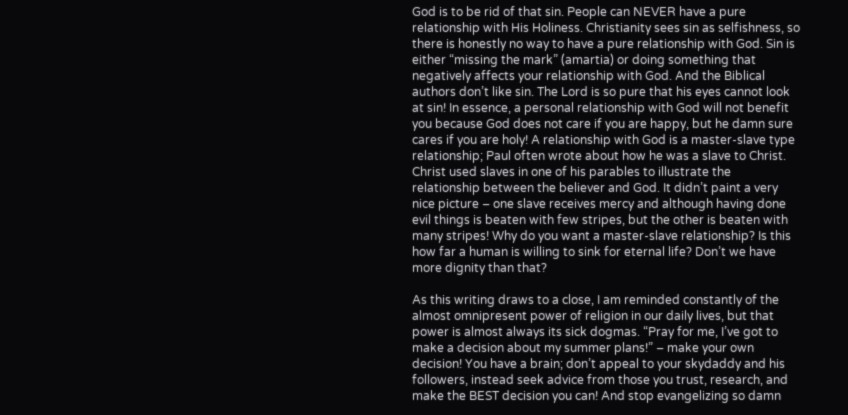God is to be rid of that sin. People can NEVER have a pure relationship with His Holiness. Christianity sees sin as selfishness, so there is honestly no way to have a pure relationship with God. Sin is either “missing the mark” (amartia) or doing something that negatively affects your relationship with God. And the Biblical authors don’t like sin. The Lord is so pure that his eyes cannot look at sin! In essence, a personal relationship with God will not benefit you because God does not care if you are happy, but he damn sure cares if you are holy! A relationship with God is a master-slave type relationship; Paul often wrote about how he was a slave to Christ. Christ used slaves in one of his parables to illustrate the relationship between the believer and God. It didn’t paint a very nice picture – one slave receives mercy and although having done evil things is beaten with few stripes, but the other is beaten with many stripes! Why do you want a master-slave relationship? Is this how far a human is willing to sink for eternal life? Don’t we have more dignity than that?

As this writing draws to a close, I am reminded constantly of the almost omnipresent power of religion in our daily lives, but that power is almost always its sick dogmas. “Pray for me, I’ve got to make a decision about my summer plans!” – make your own decision! You have a brain; don’t appeal to your skydaddy and his followers, instead seek advice from those you trust, research, and make the BEST decision you can! And stop evangelizing so damn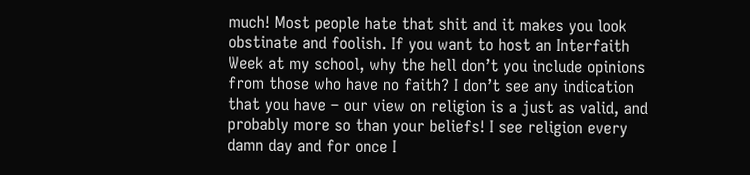much! Most people hate that shit and it makes you look obstinate and foolish. If you want to host an Interfaith Week at my school, why the hell don’t you include opinions from those who have no faith? I don’t see any indication that you have – our view on religion is a just as valid, and probably more so than your beliefs! I see religion every damn day and for once I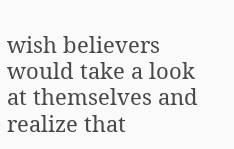wish believers would take a look at themselves and realize that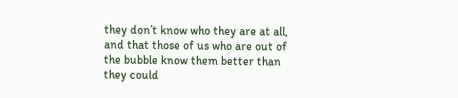they don’t know who they are at all, and that those of us who are out of the bubble know them better than they could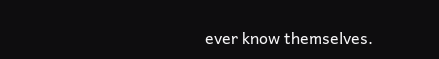ever know themselves.